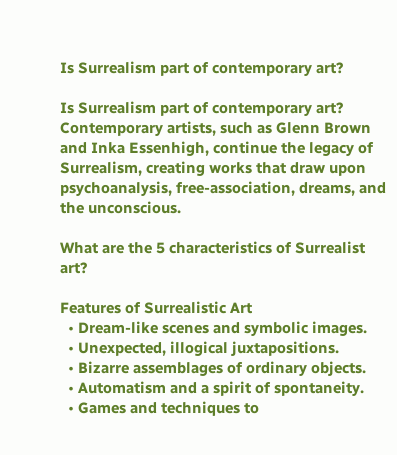Is Surrealism part of contemporary art?

Is Surrealism part of contemporary art? Contemporary artists, such as Glenn Brown and Inka Essenhigh, continue the legacy of Surrealism, creating works that draw upon psychoanalysis, free-association, dreams, and the unconscious.

What are the 5 characteristics of Surrealist art?

Features of Surrealistic Art
  • Dream-like scenes and symbolic images.
  • Unexpected, illogical juxtapositions.
  • Bizarre assemblages of ordinary objects.
  • Automatism and a spirit of spontaneity.
  • Games and techniques to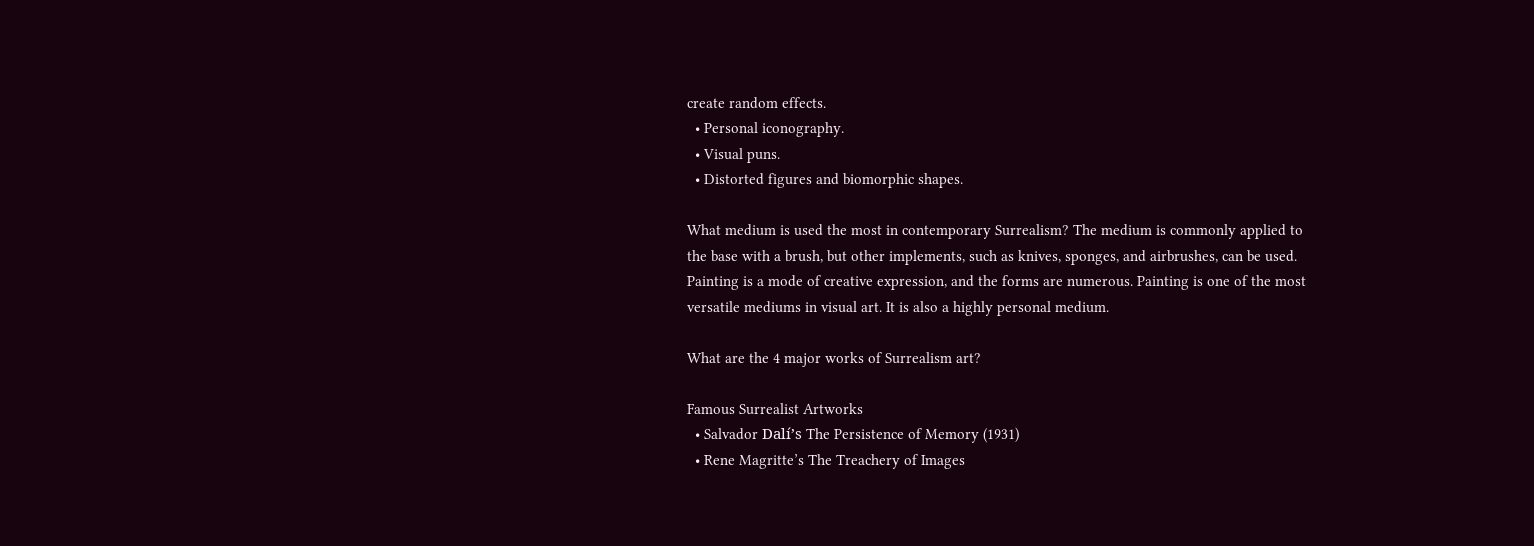create random effects.
  • Personal iconography.
  • Visual puns.
  • Distorted figures and biomorphic shapes.

What medium is used the most in contemporary Surrealism? The medium is commonly applied to the base with a brush, but other implements, such as knives, sponges, and airbrushes, can be used. Painting is a mode of creative expression, and the forms are numerous. Painting is one of the most versatile mediums in visual art. It is also a highly personal medium.

What are the 4 major works of Surrealism art?

Famous Surrealist Artworks
  • Salvador Dalí’s The Persistence of Memory (1931)
  • Rene Magritte’s The Treachery of Images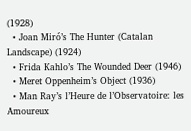(1928)
  • Joan Miró’s The Hunter (Catalan Landscape) (1924)
  • Frida Kahlo’s The Wounded Deer (1946)
  • Meret Oppenheim’s Object (1936)
  • Man Ray’s l’Heure de l’Observatoire: les Amoureux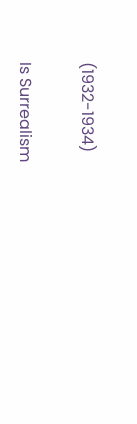(1932-1934)

Is Surrealism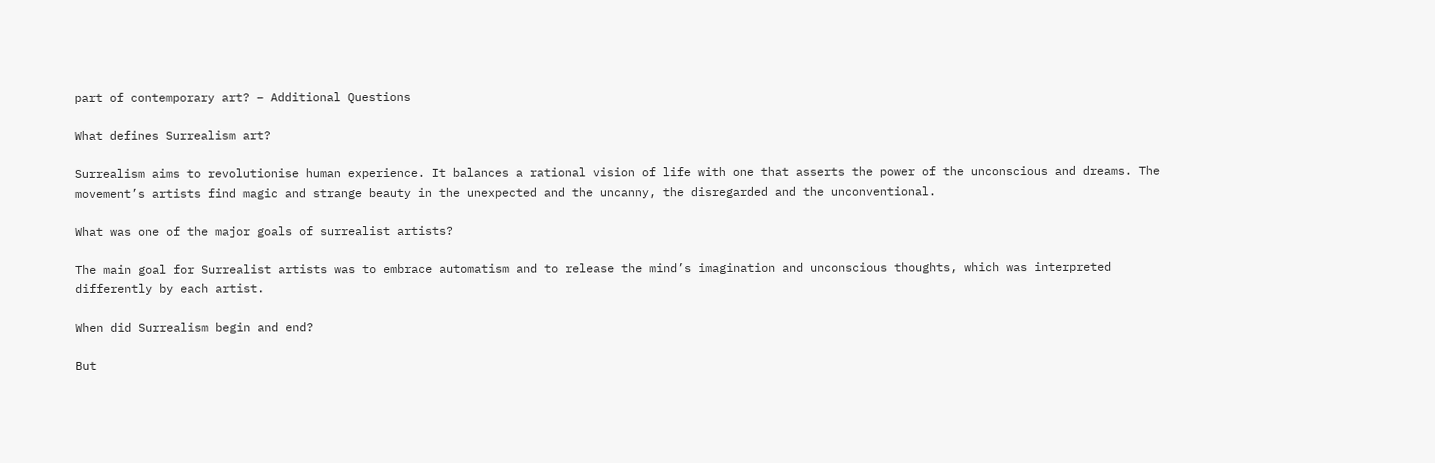part of contemporary art? – Additional Questions

What defines Surrealism art?

Surrealism aims to revolutionise human experience. It balances a rational vision of life with one that asserts the power of the unconscious and dreams. The movement’s artists find magic and strange beauty in the unexpected and the uncanny, the disregarded and the unconventional.

What was one of the major goals of surrealist artists?

The main goal for Surrealist artists was to embrace automatism and to release the mind’s imagination and unconscious thoughts, which was interpreted differently by each artist.

When did Surrealism begin and end?

But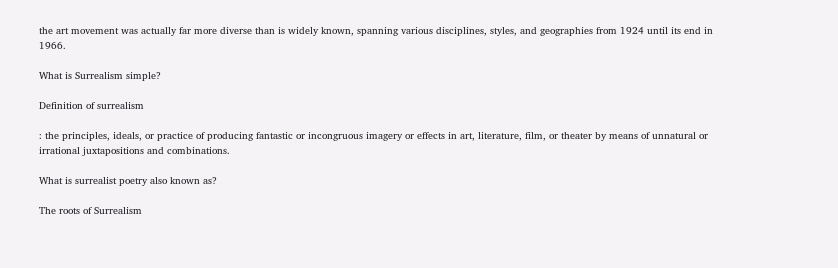the art movement was actually far more diverse than is widely known, spanning various disciplines, styles, and geographies from 1924 until its end in 1966.

What is Surrealism simple?

Definition of surrealism

: the principles, ideals, or practice of producing fantastic or incongruous imagery or effects in art, literature, film, or theater by means of unnatural or irrational juxtapositions and combinations.

What is surrealist poetry also known as?

The roots of Surrealism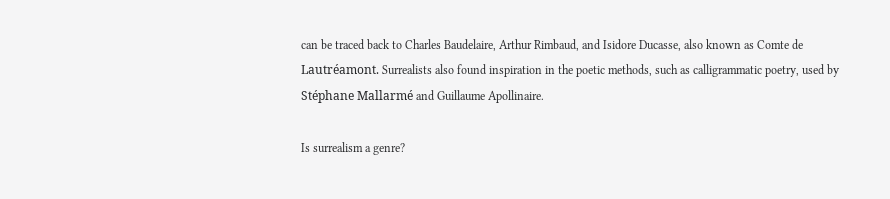can be traced back to Charles Baudelaire, Arthur Rimbaud, and Isidore Ducasse, also known as Comte de Lautréamont. Surrealists also found inspiration in the poetic methods, such as calligrammatic poetry, used by Stéphane Mallarmé and Guillaume Apollinaire.

Is surrealism a genre?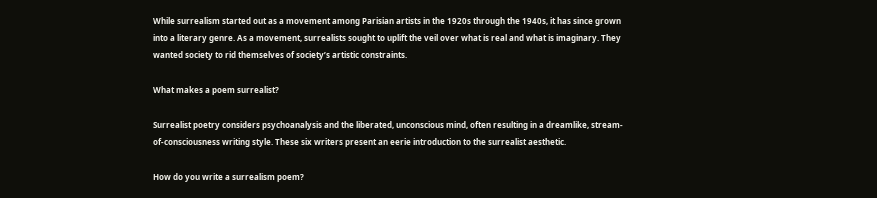While surrealism started out as a movement among Parisian artists in the 1920s through the 1940s, it has since grown into a literary genre. As a movement, surrealists sought to uplift the veil over what is real and what is imaginary. They wanted society to rid themselves of society’s artistic constraints.

What makes a poem surrealist?

Surrealist poetry considers psychoanalysis and the liberated, unconscious mind, often resulting in a dreamlike, stream-of-consciousness writing style. These six writers present an eerie introduction to the surrealist aesthetic.

How do you write a surrealism poem?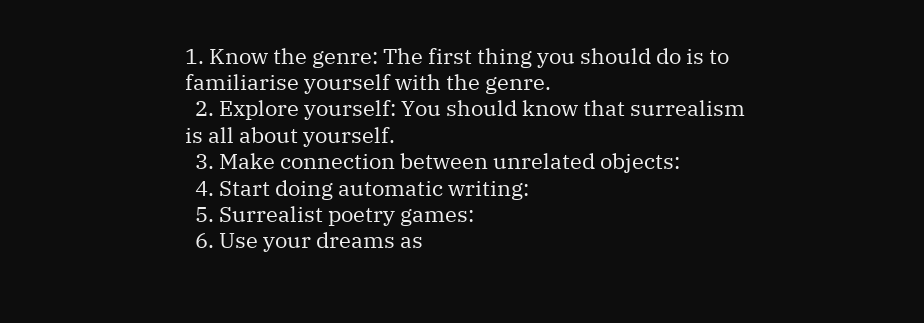1. Know the genre: The first thing you should do is to familiarise yourself with the genre.
  2. Explore yourself: You should know that surrealism is all about yourself.
  3. Make connection between unrelated objects:
  4. Start doing automatic writing:
  5. Surrealist poetry games:
  6. Use your dreams as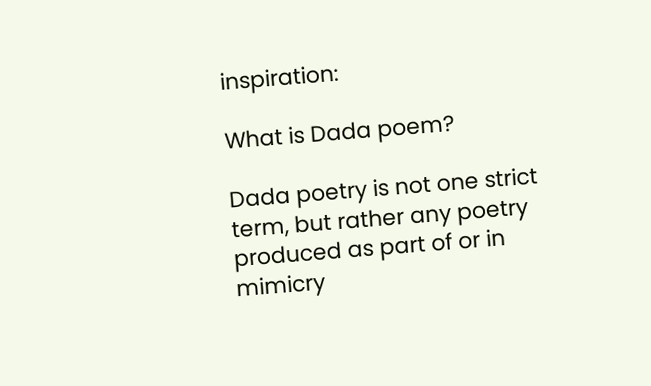inspiration:

What is Dada poem?

Dada poetry is not one strict term, but rather any poetry produced as part of or in mimicry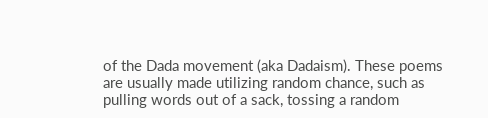of the Dada movement (aka Dadaism). These poems are usually made utilizing random chance, such as pulling words out of a sack, tossing a random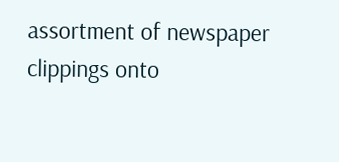assortment of newspaper clippings onto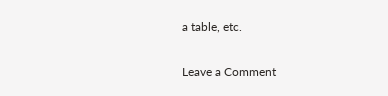a table, etc.

Leave a Comment